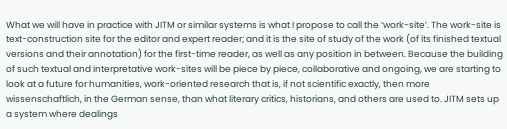What we will have in practice with JITM or similar systems is what I propose to call the ‘work-site’. The work-site is text-construction site for the editor and expert reader; and it is the site of study of the work (of its finished textual versions and their annotation) for the first-time reader, as well as any position in between. Because the building of such textual and interpretative work-sites will be piece by piece, collaborative and ongoing, we are starting to look at a future for humanities, work-oriented research that is, if not scientific exactly, then more wissenschaftlich, in the German sense, than what literary critics, historians, and others are used to. JITM sets up a system where dealings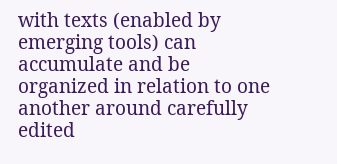with texts (enabled by emerging tools) can accumulate and be organized in relation to one another around carefully edited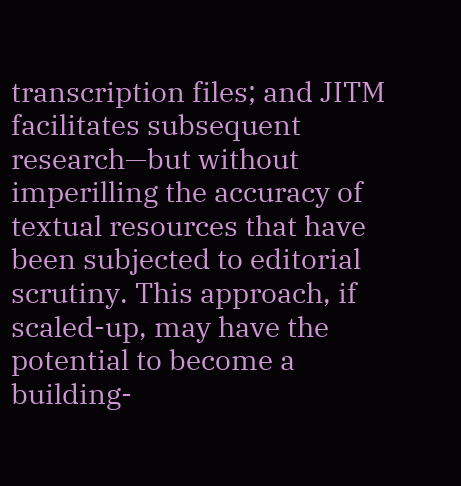transcription files; and JITM facilitates subsequent research—but without imperilling the accuracy of textual resources that have been subjected to editorial scrutiny. This approach, if scaled-up, may have the potential to become a building-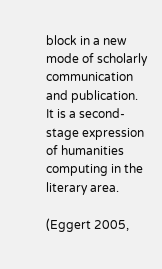block in a new mode of scholarly communication and publication. It is a second-stage expression of humanities computing in the literary area.

(Eggert 2005,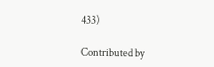433)

Contributed by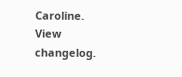Caroline. View changelog.